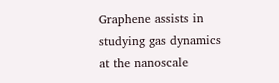Graphene assists in studying gas dynamics at the nanoscale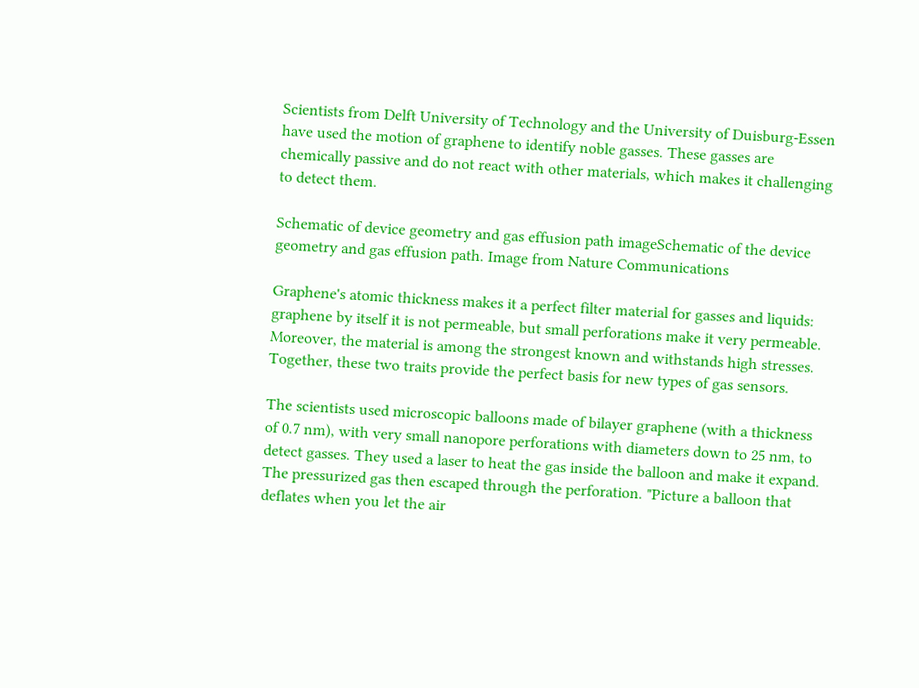Scientists from Delft University of Technology and the University of Duisburg-Essen have used the motion of graphene to identify noble gasses. These gasses are chemically passive and do not react with other materials, which makes it challenging to detect them.

Schematic of device geometry and gas effusion path imageSchematic of the device geometry and gas effusion path. Image from Nature Communications

Graphene's atomic thickness makes it a perfect filter material for gasses and liquids: graphene by itself it is not permeable, but small perforations make it very permeable. Moreover, the material is among the strongest known and withstands high stresses. Together, these two traits provide the perfect basis for new types of gas sensors.

The scientists used microscopic balloons made of bilayer graphene (with a thickness of 0.7 nm), with very small nanopore perforations with diameters down to 25 nm, to detect gasses. They used a laser to heat the gas inside the balloon and make it expand. The pressurized gas then escaped through the perforation. "Picture a balloon that deflates when you let the air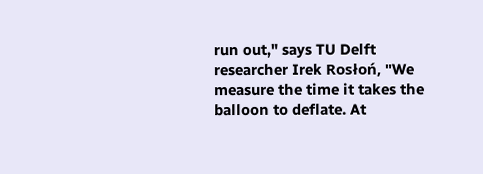run out," says TU Delft researcher Irek Rosłoń, "We measure the time it takes the balloon to deflate. At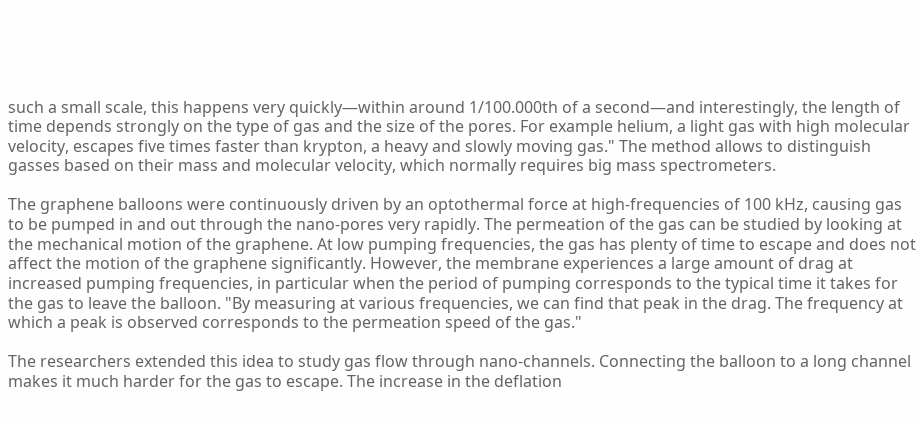such a small scale, this happens very quickly—within around 1/100.000th of a second—and interestingly, the length of time depends strongly on the type of gas and the size of the pores. For example helium, a light gas with high molecular velocity, escapes five times faster than krypton, a heavy and slowly moving gas." The method allows to distinguish gasses based on their mass and molecular velocity, which normally requires big mass spectrometers.

The graphene balloons were continuously driven by an optothermal force at high-frequencies of 100 kHz, causing gas to be pumped in and out through the nano-pores very rapidly. The permeation of the gas can be studied by looking at the mechanical motion of the graphene. At low pumping frequencies, the gas has plenty of time to escape and does not affect the motion of the graphene significantly. However, the membrane experiences a large amount of drag at increased pumping frequencies, in particular when the period of pumping corresponds to the typical time it takes for the gas to leave the balloon. "By measuring at various frequencies, we can find that peak in the drag. The frequency at which a peak is observed corresponds to the permeation speed of the gas."

The researchers extended this idea to study gas flow through nano-channels. Connecting the balloon to a long channel makes it much harder for the gas to escape. The increase in the deflation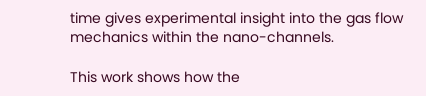time gives experimental insight into the gas flow mechanics within the nano-channels.

This work shows how the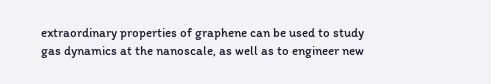extraordinary properties of graphene can be used to study gas dynamics at the nanoscale, as well as to engineer new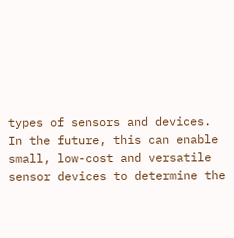types of sensors and devices. In the future, this can enable small, low-cost and versatile sensor devices to determine the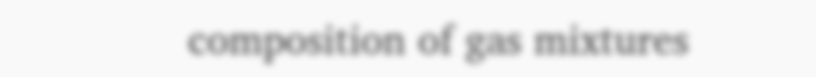composition of gas mixtures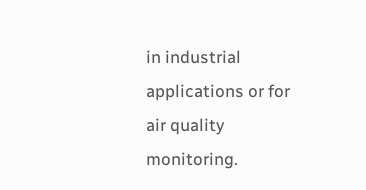in industrial applications or for air quality monitoring.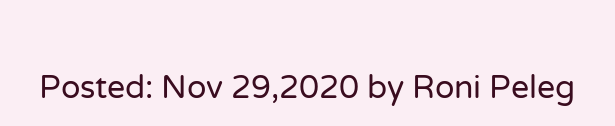Posted: Nov 29,2020 by Roni Peleg